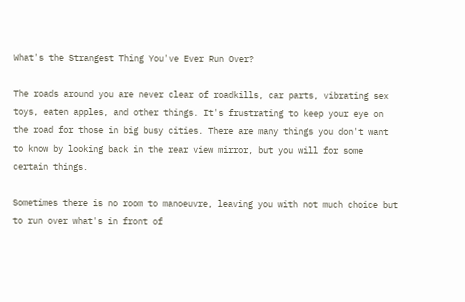What's the Strangest Thing You've Ever Run Over?

The roads around you are never clear of roadkills, car parts, vibrating sex toys, eaten apples, and other things. It's frustrating to keep your eye on the road for those in big busy cities. There are many things you don't want to know by looking back in the rear view mirror, but you will for some certain things.

Sometimes there is no room to manoeuvre, leaving you with not much choice but to run over what's in front of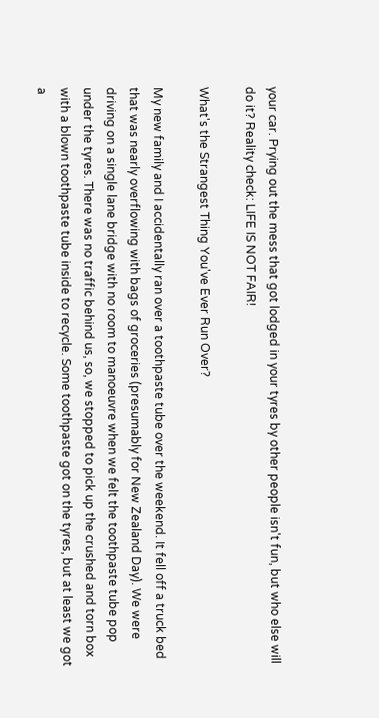your car. Prying out the mess that got lodged in your tyres by other people isn't fun, but who else will do it? Reality check: LIFE IS NOT FAIR!

What's the Strangest Thing You've Ever Run Over?

My new family and I accidentally ran over a toothpaste tube over the weekend. It fell off a truck bed that was nearly overflowing with bags of groceries (presumably for New Zealand Day). We were driving on a single lane bridge with no room to manoeuvre when we felt the toothpaste tube pop under the tyres. There was no traffic behind us, so, we stopped to pick up the crushed and torn box with a blown toothpaste tube inside to recycle. Some toothpaste got on the tyres, but at least we got a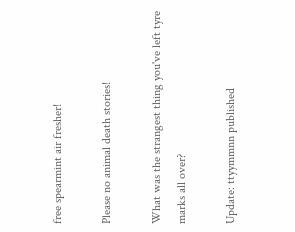free spearmint air fresher!

Please no animal death stories!

What was the strangest thing you've left tyre marks all over?

Update: ttyymmnn published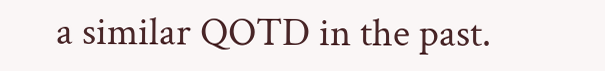a similar QOTD in the past.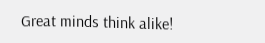Great minds think alike!